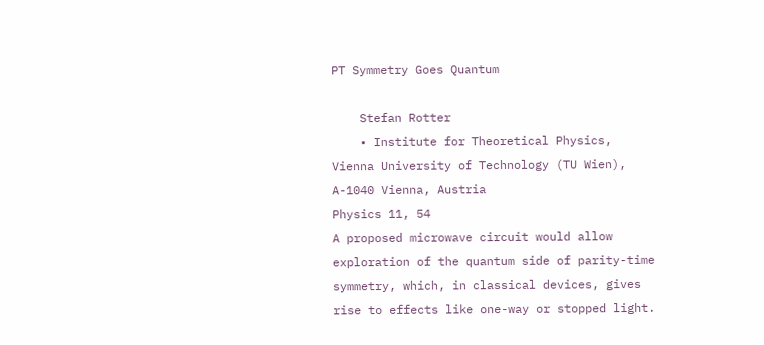PT Symmetry Goes Quantum

    Stefan Rotter
    • Institute for Theoretical Physics, Vienna University of Technology (TU Wien), A-1040 Vienna, Austria
Physics 11, 54
A proposed microwave circuit would allow exploration of the quantum side of parity-time symmetry, which, in classical devices, gives rise to effects like one-way or stopped light.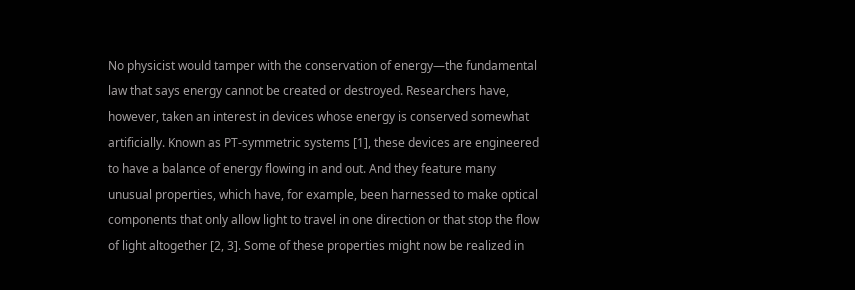No physicist would tamper with the conservation of energy—the fundamental law that says energy cannot be created or destroyed. Researchers have, however, taken an interest in devices whose energy is conserved somewhat artificially. Known as PT-symmetric systems [1], these devices are engineered to have a balance of energy flowing in and out. And they feature many unusual properties, which have, for example, been harnessed to make optical components that only allow light to travel in one direction or that stop the flow of light altogether [2, 3]. Some of these properties might now be realized in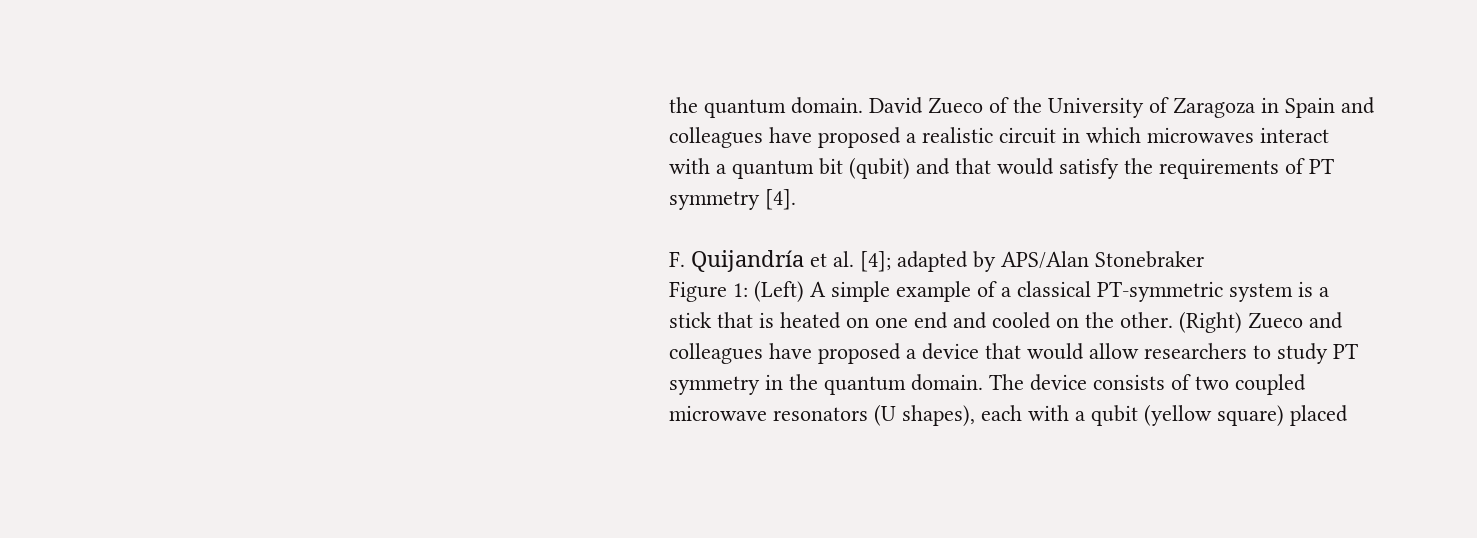the quantum domain. David Zueco of the University of Zaragoza in Spain and colleagues have proposed a realistic circuit in which microwaves interact with a quantum bit (qubit) and that would satisfy the requirements of PT symmetry [4].

F. Quijandría et al. [4]; adapted by APS/Alan Stonebraker
Figure 1: (Left) A simple example of a classical PT-symmetric system is a stick that is heated on one end and cooled on the other. (Right) Zueco and colleagues have proposed a device that would allow researchers to study PT symmetry in the quantum domain. The device consists of two coupled microwave resonators (U shapes), each with a qubit (yellow square) placed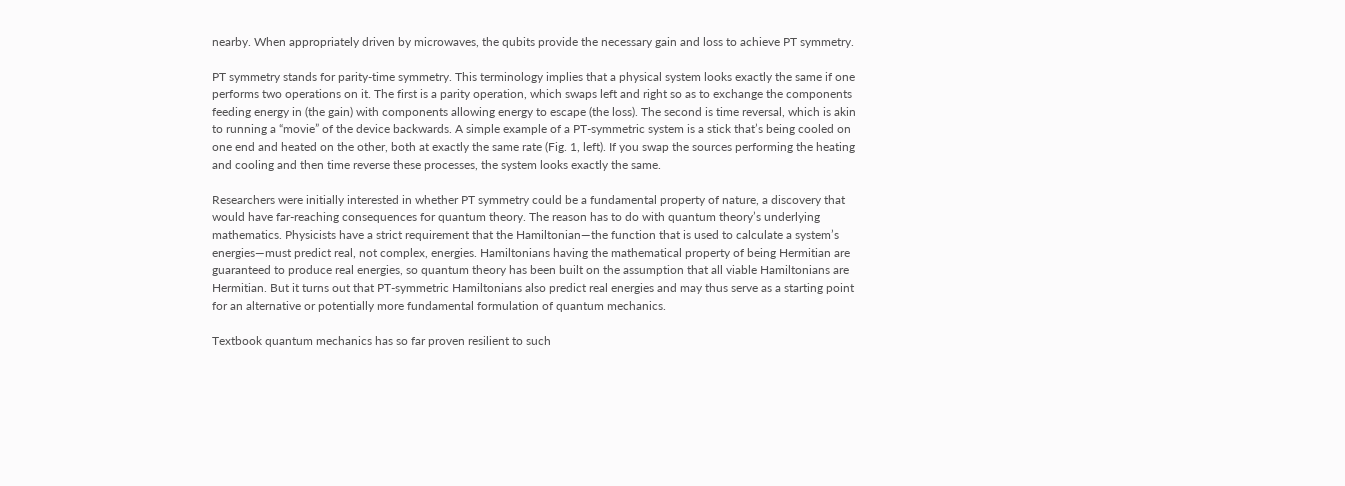nearby. When appropriately driven by microwaves, the qubits provide the necessary gain and loss to achieve PT symmetry.

PT symmetry stands for parity-time symmetry. This terminology implies that a physical system looks exactly the same if one performs two operations on it. The first is a parity operation, which swaps left and right so as to exchange the components feeding energy in (the gain) with components allowing energy to escape (the loss). The second is time reversal, which is akin to running a “movie” of the device backwards. A simple example of a PT-symmetric system is a stick that’s being cooled on one end and heated on the other, both at exactly the same rate (Fig. 1, left). If you swap the sources performing the heating and cooling and then time reverse these processes, the system looks exactly the same.

Researchers were initially interested in whether PT symmetry could be a fundamental property of nature, a discovery that would have far-reaching consequences for quantum theory. The reason has to do with quantum theory’s underlying mathematics. Physicists have a strict requirement that the Hamiltonian—the function that is used to calculate a system’s energies—must predict real, not complex, energies. Hamiltonians having the mathematical property of being Hermitian are guaranteed to produce real energies, so quantum theory has been built on the assumption that all viable Hamiltonians are Hermitian. But it turns out that PT-symmetric Hamiltonians also predict real energies and may thus serve as a starting point for an alternative or potentially more fundamental formulation of quantum mechanics.

Textbook quantum mechanics has so far proven resilient to such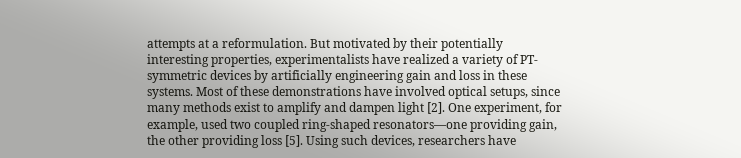attempts at a reformulation. But motivated by their potentially interesting properties, experimentalists have realized a variety of PT-symmetric devices by artificially engineering gain and loss in these systems. Most of these demonstrations have involved optical setups, since many methods exist to amplify and dampen light [2]. One experiment, for example, used two coupled ring-shaped resonators—one providing gain, the other providing loss [5]. Using such devices, researchers have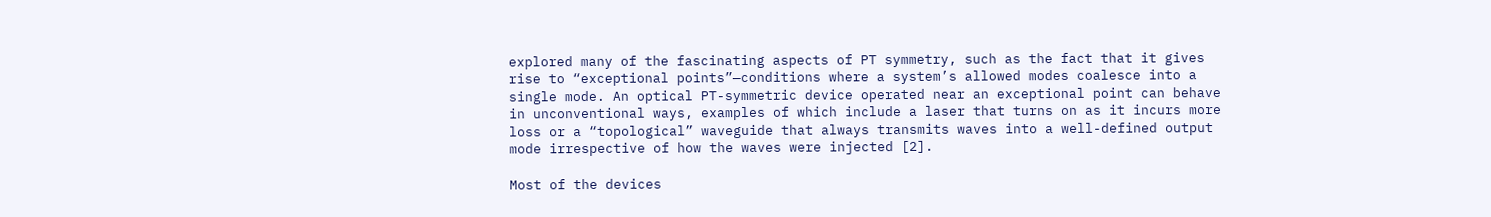explored many of the fascinating aspects of PT symmetry, such as the fact that it gives rise to “exceptional points”—conditions where a system’s allowed modes coalesce into a single mode. An optical PT-symmetric device operated near an exceptional point can behave in unconventional ways, examples of which include a laser that turns on as it incurs more loss or a “topological” waveguide that always transmits waves into a well-defined output mode irrespective of how the waves were injected [2].

Most of the devices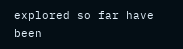explored so far have been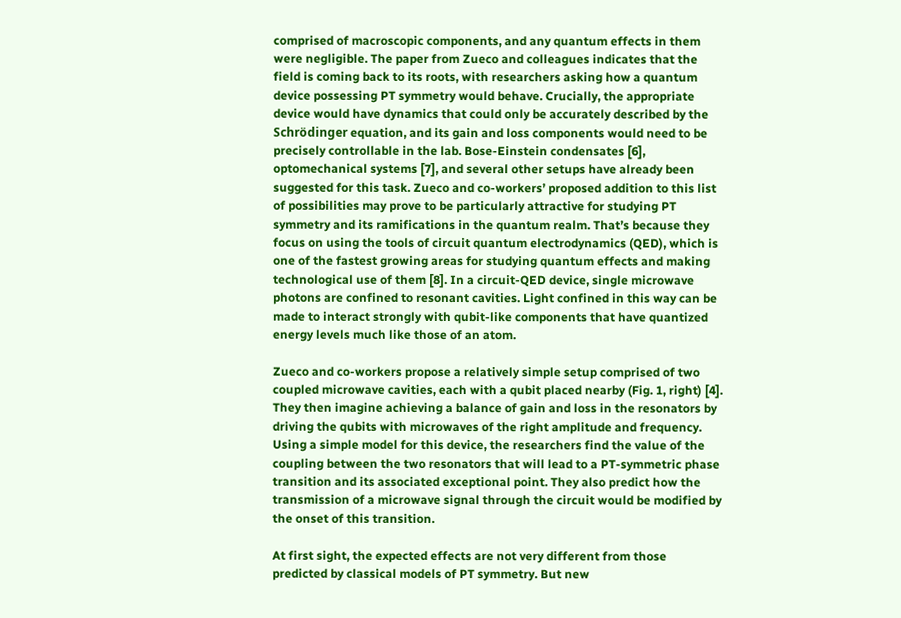comprised of macroscopic components, and any quantum effects in them were negligible. The paper from Zueco and colleagues indicates that the field is coming back to its roots, with researchers asking how a quantum device possessing PT symmetry would behave. Crucially, the appropriate device would have dynamics that could only be accurately described by the Schrödinger equation, and its gain and loss components would need to be precisely controllable in the lab. Bose-Einstein condensates [6], optomechanical systems [7], and several other setups have already been suggested for this task. Zueco and co-workers’ proposed addition to this list of possibilities may prove to be particularly attractive for studying PT symmetry and its ramifications in the quantum realm. That’s because they focus on using the tools of circuit quantum electrodynamics (QED), which is one of the fastest growing areas for studying quantum effects and making technological use of them [8]. In a circuit-QED device, single microwave photons are confined to resonant cavities. Light confined in this way can be made to interact strongly with qubit-like components that have quantized energy levels much like those of an atom.

Zueco and co-workers propose a relatively simple setup comprised of two coupled microwave cavities, each with a qubit placed nearby (Fig. 1, right) [4]. They then imagine achieving a balance of gain and loss in the resonators by driving the qubits with microwaves of the right amplitude and frequency. Using a simple model for this device, the researchers find the value of the coupling between the two resonators that will lead to a PT-symmetric phase transition and its associated exceptional point. They also predict how the transmission of a microwave signal through the circuit would be modified by the onset of this transition.

At first sight, the expected effects are not very different from those predicted by classical models of PT symmetry. But new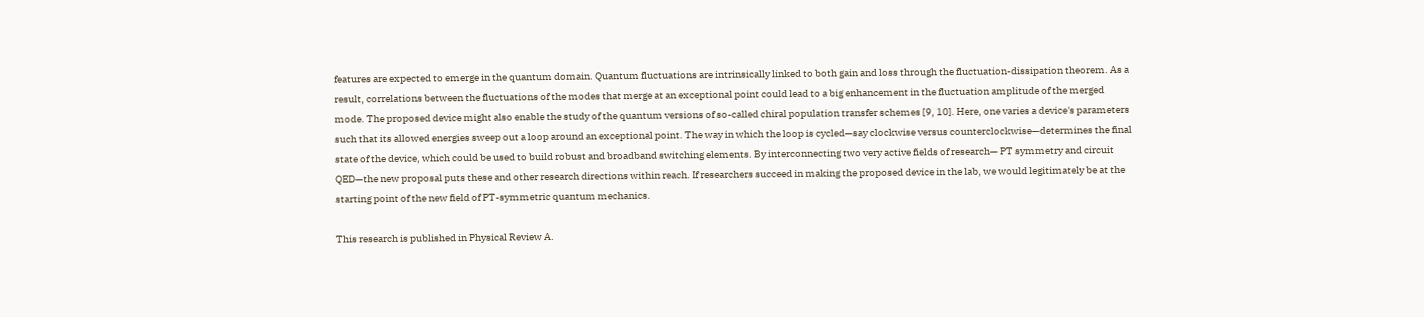features are expected to emerge in the quantum domain. Quantum fluctuations are intrinsically linked to both gain and loss through the fluctuation-dissipation theorem. As a result, correlations between the fluctuations of the modes that merge at an exceptional point could lead to a big enhancement in the fluctuation amplitude of the merged mode. The proposed device might also enable the study of the quantum versions of so-called chiral population transfer schemes [9, 10]. Here, one varies a device's parameters such that its allowed energies sweep out a loop around an exceptional point. The way in which the loop is cycled—say clockwise versus counterclockwise—determines the final state of the device, which could be used to build robust and broadband switching elements. By interconnecting two very active fields of research— PT symmetry and circuit QED—the new proposal puts these and other research directions within reach. If researchers succeed in making the proposed device in the lab, we would legitimately be at the starting point of the new field of PT-symmetric quantum mechanics.

This research is published in Physical Review A.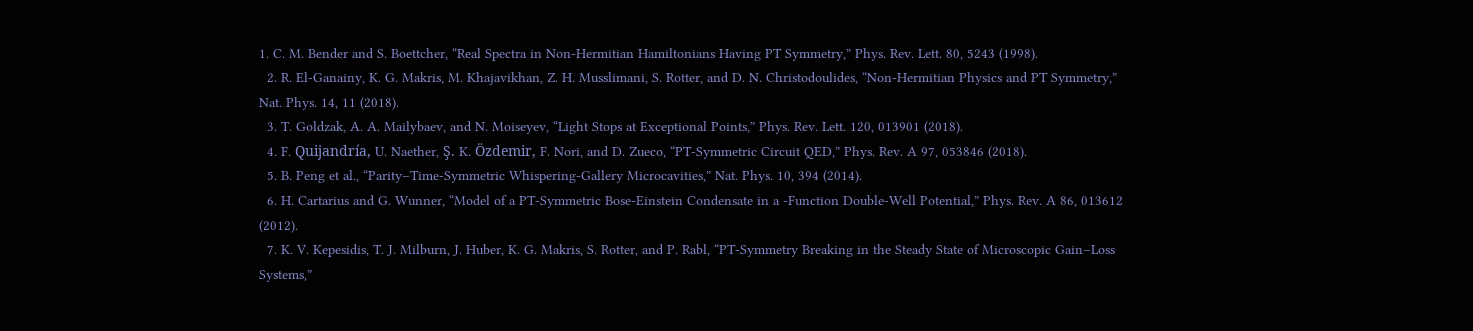1. C. M. Bender and S. Boettcher, “Real Spectra in Non-Hermitian Hamiltonians Having PT Symmetry,” Phys. Rev. Lett. 80, 5243 (1998).
  2. R. El-Ganainy, K. G. Makris, M. Khajavikhan, Z. H. Musslimani, S. Rotter, and D. N. Christodoulides, “Non-Hermitian Physics and PT Symmetry,” Nat. Phys. 14, 11 (2018).
  3. T. Goldzak, A. A. Mailybaev, and N. Moiseyev, “Light Stops at Exceptional Points,” Phys. Rev. Lett. 120, 013901 (2018).
  4. F. Quijandría, U. Naether, Ş. K. Özdemir, F. Nori, and D. Zueco, “PT-Symmetric Circuit QED,” Phys. Rev. A 97, 053846 (2018).
  5. B. Peng et al., “Parity–Time-Symmetric Whispering-Gallery Microcavities,” Nat. Phys. 10, 394 (2014).
  6. H. Cartarius and G. Wunner, “Model of a PT-Symmetric Bose-Einstein Condensate in a -Function Double-Well Potential,” Phys. Rev. A 86, 013612 (2012).
  7. K. V. Kepesidis, T. J. Milburn, J. Huber, K. G. Makris, S. Rotter, and P. Rabl, “PT-Symmetry Breaking in the Steady State of Microscopic Gain–Loss Systems,”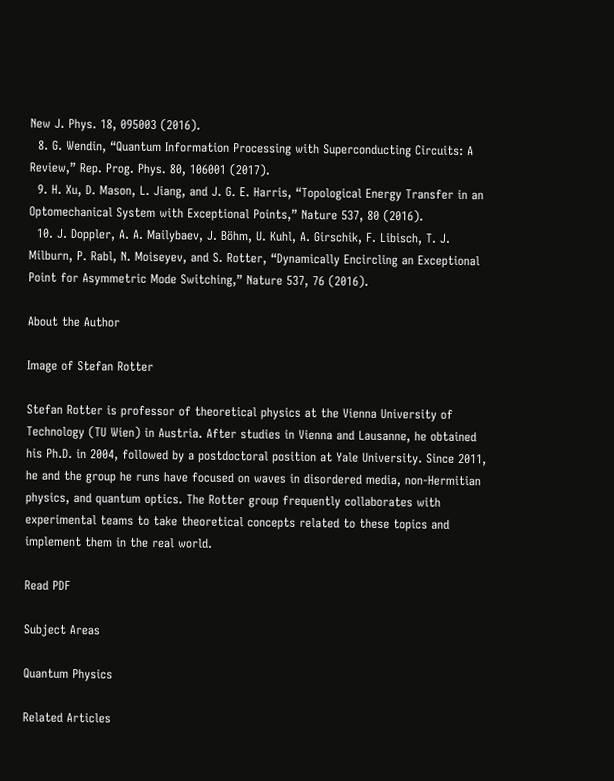New J. Phys. 18, 095003 (2016).
  8. G. Wendin, “Quantum Information Processing with Superconducting Circuits: A Review,” Rep. Prog. Phys. 80, 106001 (2017).
  9. H. Xu, D. Mason, L. Jiang, and J. G. E. Harris, “Topological Energy Transfer in an Optomechanical System with Exceptional Points,” Nature 537, 80 (2016).
  10. J. Doppler, A. A. Mailybaev, J. Böhm, U. Kuhl, A. Girschik, F. Libisch, T. J. Milburn, P. Rabl, N. Moiseyev, and S. Rotter, “Dynamically Encircling an Exceptional Point for Asymmetric Mode Switching,” Nature 537, 76 (2016).

About the Author

Image of Stefan Rotter

Stefan Rotter is professor of theoretical physics at the Vienna University of Technology (TU Wien) in Austria. After studies in Vienna and Lausanne, he obtained his Ph.D. in 2004, followed by a postdoctoral position at Yale University. Since 2011, he and the group he runs have focused on waves in disordered media, non-Hermitian physics, and quantum optics. The Rotter group frequently collaborates with experimental teams to take theoretical concepts related to these topics and implement them in the real world.

Read PDF

Subject Areas

Quantum Physics

Related Articles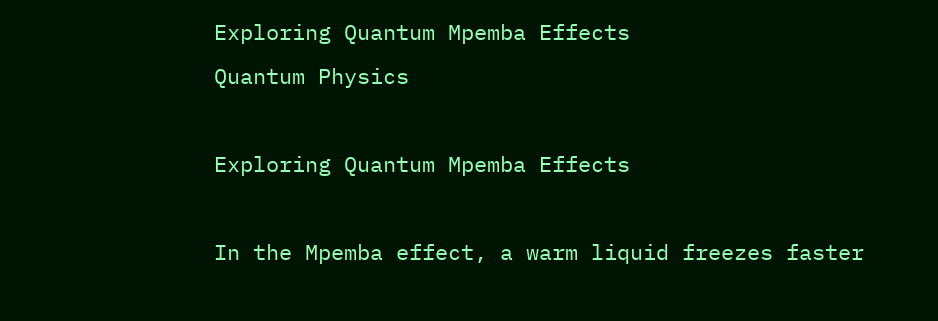Exploring Quantum Mpemba Effects
Quantum Physics

Exploring Quantum Mpemba Effects

In the Mpemba effect, a warm liquid freezes faster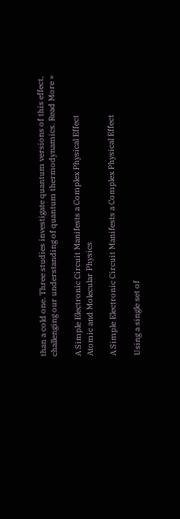than a cold one. Three studies investigate quantum versions of this effect, challenging our understanding of quantum thermodynamics. Read More »

A Simple Electronic Circuit Manifests a Complex Physical Effect
Atomic and Molecular Physics

A Simple Electronic Circuit Manifests a Complex Physical Effect

Using a single set of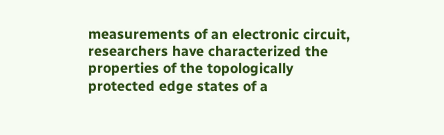measurements of an electronic circuit, researchers have characterized the properties of the topologically protected edge states of a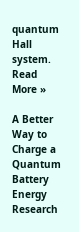quantum Hall system. Read More »

A Better Way to Charge a Quantum Battery
Energy Research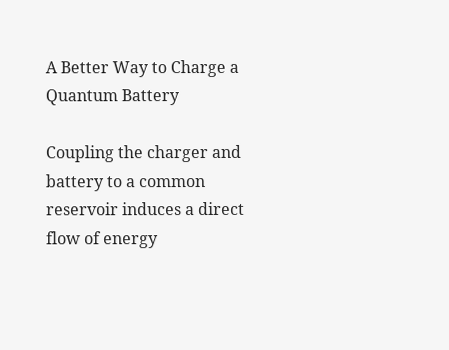A Better Way to Charge a Quantum Battery

Coupling the charger and battery to a common reservoir induces a direct flow of energy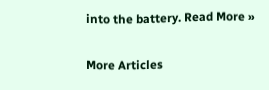into the battery. Read More »

More Articles